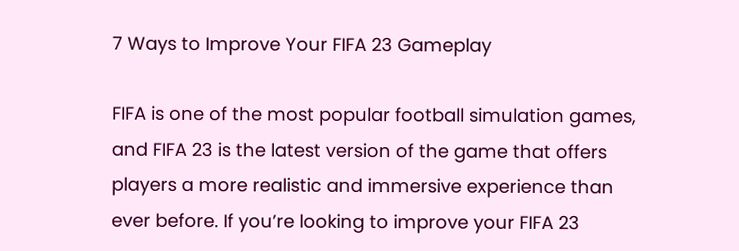7 Ways to Improve Your FIFA 23 Gameplay

FIFA is one of the most popular football simulation games, and FIFA 23 is the latest version of the game that offers players a more realistic and immersive experience than ever before. If you’re looking to improve your FIFA 23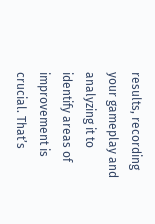results, recording your gameplay and analyzing it to identify areas of improvement is crucial. That’s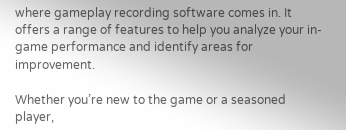where gameplay recording software comes in. It offers a range of features to help you analyze your in-game performance and identify areas for improvement.

Whether you’re new to the game or a seasoned player,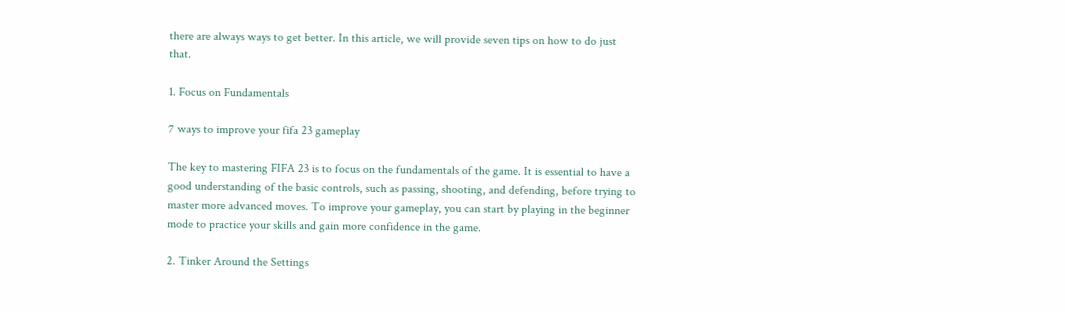there are always ways to get better. In this article, we will provide seven tips on how to do just that.

1. Focus on Fundamentals

7 ways to improve your fifa 23 gameplay

The key to mastering FIFA 23 is to focus on the fundamentals of the game. It is essential to have a good understanding of the basic controls, such as passing, shooting, and defending, before trying to master more advanced moves. To improve your gameplay, you can start by playing in the beginner mode to practice your skills and gain more confidence in the game.

2. Tinker Around the Settings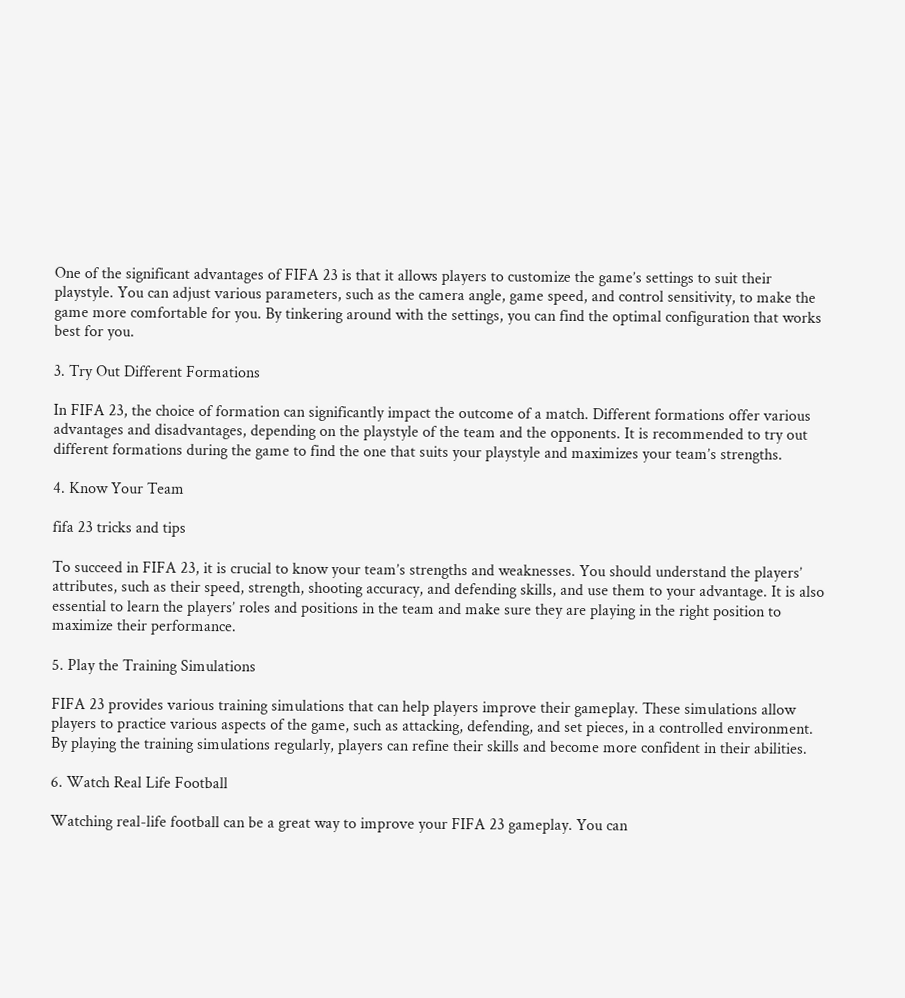One of the significant advantages of FIFA 23 is that it allows players to customize the game’s settings to suit their playstyle. You can adjust various parameters, such as the camera angle, game speed, and control sensitivity, to make the game more comfortable for you. By tinkering around with the settings, you can find the optimal configuration that works best for you.

3. Try Out Different Formations

In FIFA 23, the choice of formation can significantly impact the outcome of a match. Different formations offer various advantages and disadvantages, depending on the playstyle of the team and the opponents. It is recommended to try out different formations during the game to find the one that suits your playstyle and maximizes your team’s strengths.

4. Know Your Team

fifa 23 tricks and tips

To succeed in FIFA 23, it is crucial to know your team’s strengths and weaknesses. You should understand the players’ attributes, such as their speed, strength, shooting accuracy, and defending skills, and use them to your advantage. It is also essential to learn the players’ roles and positions in the team and make sure they are playing in the right position to maximize their performance.

5. Play the Training Simulations

FIFA 23 provides various training simulations that can help players improve their gameplay. These simulations allow players to practice various aspects of the game, such as attacking, defending, and set pieces, in a controlled environment. By playing the training simulations regularly, players can refine their skills and become more confident in their abilities.

6. Watch Real Life Football

Watching real-life football can be a great way to improve your FIFA 23 gameplay. You can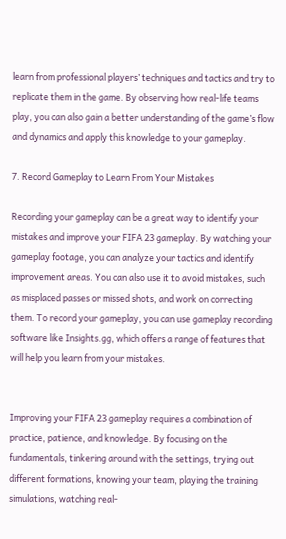learn from professional players’ techniques and tactics and try to replicate them in the game. By observing how real-life teams play, you can also gain a better understanding of the game’s flow and dynamics and apply this knowledge to your gameplay.

7. Record Gameplay to Learn From Your Mistakes

Recording your gameplay can be a great way to identify your mistakes and improve your FIFA 23 gameplay. By watching your gameplay footage, you can analyze your tactics and identify improvement areas. You can also use it to avoid mistakes, such as misplaced passes or missed shots, and work on correcting them. To record your gameplay, you can use gameplay recording software like Insights.gg, which offers a range of features that will help you learn from your mistakes.


Improving your FIFA 23 gameplay requires a combination of practice, patience, and knowledge. By focusing on the fundamentals, tinkering around with the settings, trying out different formations, knowing your team, playing the training simulations, watching real-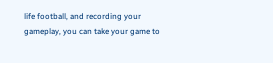life football, and recording your gameplay, you can take your game to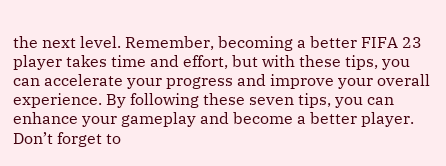the next level. Remember, becoming a better FIFA 23 player takes time and effort, but with these tips, you can accelerate your progress and improve your overall experience. By following these seven tips, you can enhance your gameplay and become a better player. Don’t forget to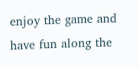enjoy the game and have fun along the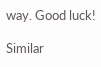way. Good luck!

Similar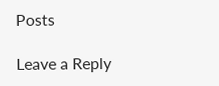Posts

Leave a Reply